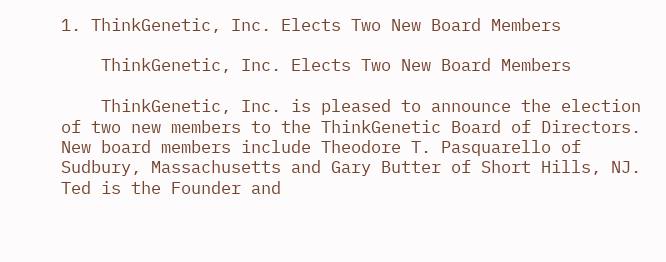1. ThinkGenetic, Inc. Elects Two New Board Members

    ThinkGenetic, Inc. Elects Two New Board Members

    ThinkGenetic, Inc. is pleased to announce the election of two new members to the ThinkGenetic Board of Directors. New board members include Theodore T. Pasquarello of Sudbury, Massachusetts and Gary Butter of Short Hills, NJ. Ted is the Founder and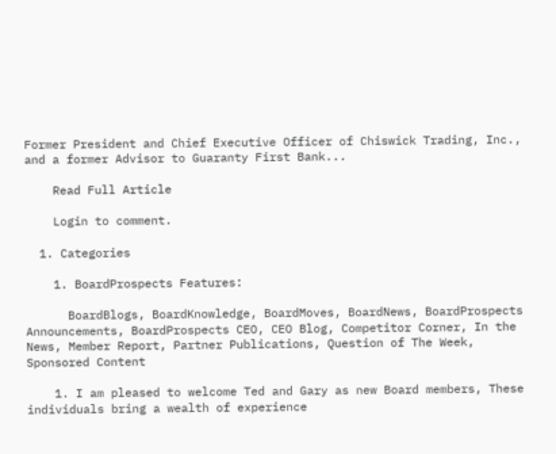Former President and Chief Executive Officer of Chiswick Trading, Inc., and a former Advisor to Guaranty First Bank...

    Read Full Article

    Login to comment.

  1. Categories

    1. BoardProspects Features:

      BoardBlogs, BoardKnowledge, BoardMoves, BoardNews, BoardProspects Announcements, BoardProspects CEO, CEO Blog, Competitor Corner, In the News, Member Report, Partner Publications, Question of The Week, Sponsored Content

    1. I am pleased to welcome Ted and Gary as new Board members, These individuals bring a wealth of experience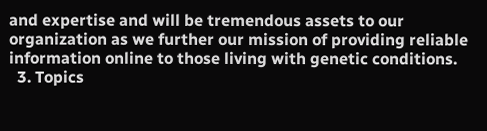and expertise and will be tremendous assets to our organization as we further our mission of providing reliable information online to those living with genetic conditions.
  3. Topics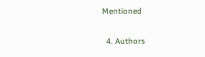Mentioned

  4. Authors